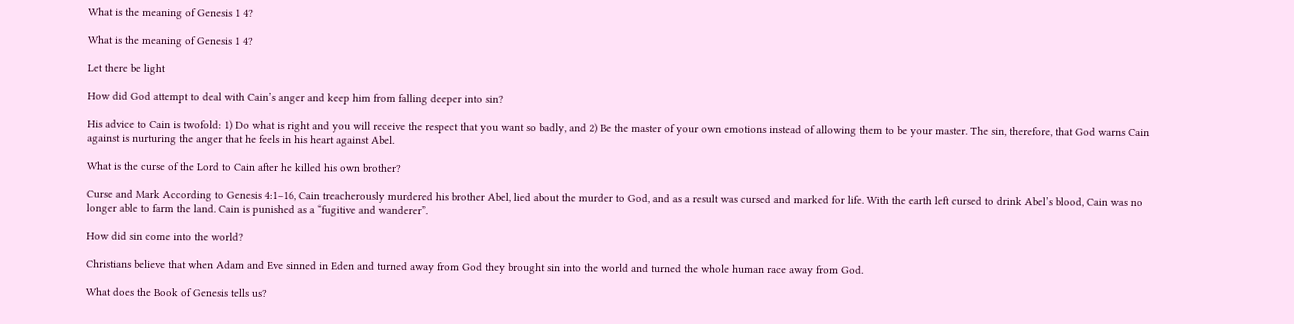What is the meaning of Genesis 1 4?

What is the meaning of Genesis 1 4?

Let there be light

How did God attempt to deal with Cain’s anger and keep him from falling deeper into sin?

His advice to Cain is twofold: 1) Do what is right and you will receive the respect that you want so badly, and 2) Be the master of your own emotions instead of allowing them to be your master. The sin, therefore, that God warns Cain against is nurturing the anger that he feels in his heart against Abel.

What is the curse of the Lord to Cain after he killed his own brother?

Curse and Mark According to Genesis 4:1–16, Cain treacherously murdered his brother Abel, lied about the murder to God, and as a result was cursed and marked for life. With the earth left cursed to drink Abel’s blood, Cain was no longer able to farm the land. Cain is punished as a “fugitive and wanderer”.

How did sin come into the world?

Christians believe that when Adam and Eve sinned in Eden and turned away from God they brought sin into the world and turned the whole human race away from God.

What does the Book of Genesis tells us?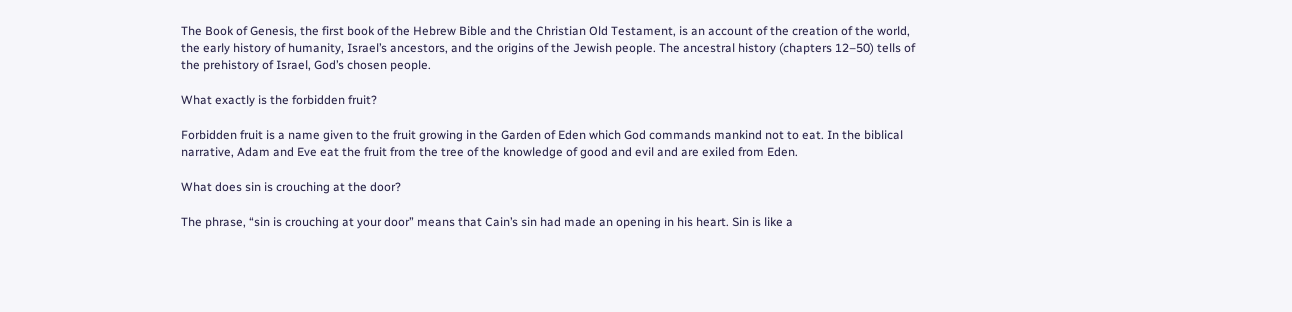The Book of Genesis, the first book of the Hebrew Bible and the Christian Old Testament, is an account of the creation of the world, the early history of humanity, Israel’s ancestors, and the origins of the Jewish people. The ancestral history (chapters 12–50) tells of the prehistory of Israel, God’s chosen people.

What exactly is the forbidden fruit?

Forbidden fruit is a name given to the fruit growing in the Garden of Eden which God commands mankind not to eat. In the biblical narrative, Adam and Eve eat the fruit from the tree of the knowledge of good and evil and are exiled from Eden.

What does sin is crouching at the door?

The phrase, “sin is crouching at your door” means that Cain’s sin had made an opening in his heart. Sin is like a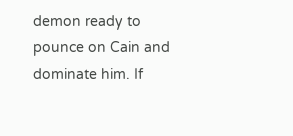demon ready to pounce on Cain and dominate him. If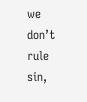we don’t rule sin,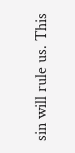sin will rule us. This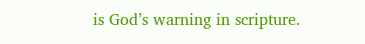is God’s warning in scripture.